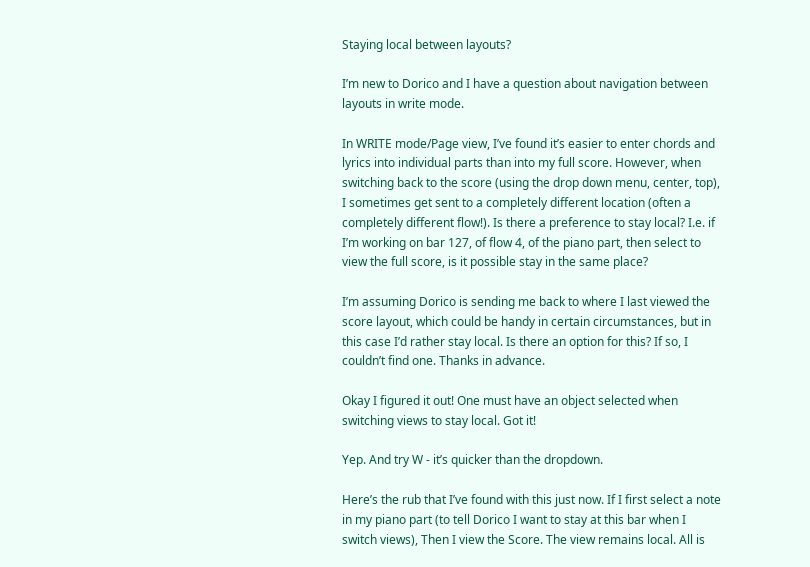Staying local between layouts?

I’m new to Dorico and I have a question about navigation between layouts in write mode.

In WRITE mode/Page view, I’ve found it’s easier to enter chords and lyrics into individual parts than into my full score. However, when switching back to the score (using the drop down menu, center, top), I sometimes get sent to a completely different location (often a completely different flow!). Is there a preference to stay local? I.e. if I’m working on bar 127, of flow 4, of the piano part, then select to view the full score, is it possible stay in the same place?

I’m assuming Dorico is sending me back to where I last viewed the score layout, which could be handy in certain circumstances, but in this case I’d rather stay local. Is there an option for this? If so, I couldn’t find one. Thanks in advance.

Okay I figured it out! One must have an object selected when switching views to stay local. Got it!

Yep. And try W - it’s quicker than the dropdown.

Here’s the rub that I’ve found with this just now. If I first select a note in my piano part (to tell Dorico I want to stay at this bar when I switch views), Then I view the Score. The view remains local. All is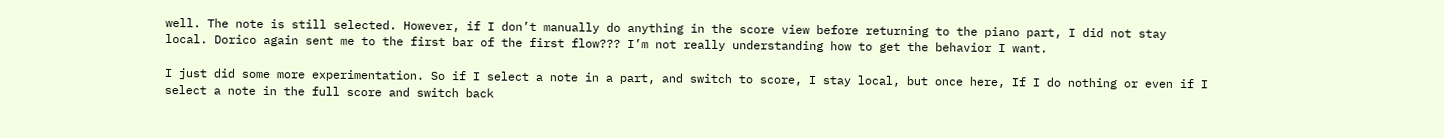well. The note is still selected. However, if I don’t manually do anything in the score view before returning to the piano part, I did not stay local. Dorico again sent me to the first bar of the first flow??? I’m not really understanding how to get the behavior I want.

I just did some more experimentation. So if I select a note in a part, and switch to score, I stay local, but once here, If I do nothing or even if I select a note in the full score and switch back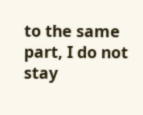to the same part, I do not stay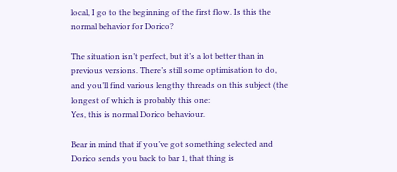local, I go to the beginning of the first flow. Is this the normal behavior for Dorico?

The situation isn’t perfect, but it’s a lot better than in previous versions. There’s still some optimisation to do, and you’ll find various lengthy threads on this subject (the longest of which is probably this one:
Yes, this is normal Dorico behaviour.

Bear in mind that if you’ve got something selected and Dorico sends you back to bar 1, that thing is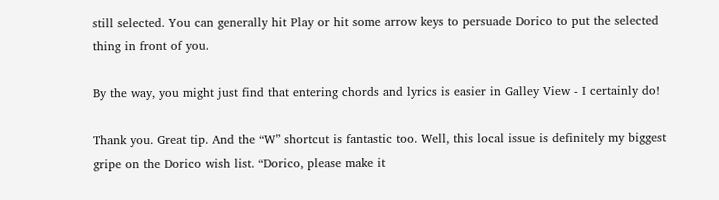still selected. You can generally hit Play or hit some arrow keys to persuade Dorico to put the selected thing in front of you.

By the way, you might just find that entering chords and lyrics is easier in Galley View - I certainly do!

Thank you. Great tip. And the “W” shortcut is fantastic too. Well, this local issue is definitely my biggest gripe on the Dorico wish list. “Dorico, please make it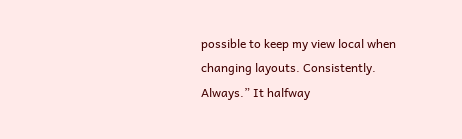possible to keep my view local when changing layouts. Consistently. Always.” It halfway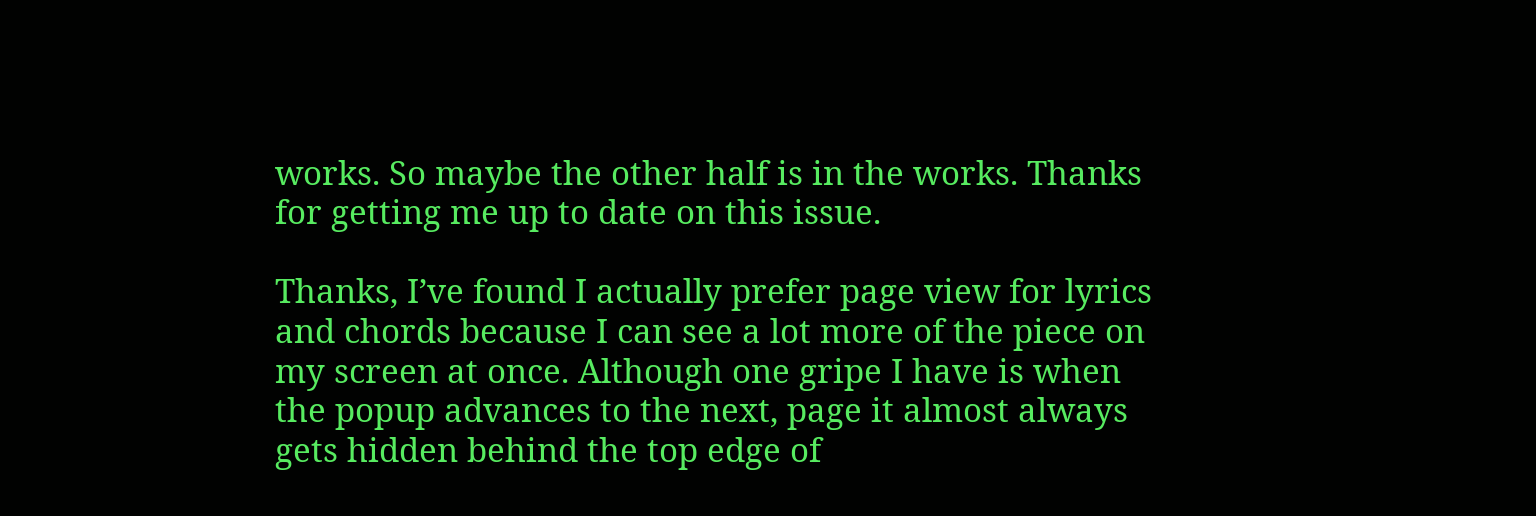works. So maybe the other half is in the works. Thanks for getting me up to date on this issue.

Thanks, I’ve found I actually prefer page view for lyrics and chords because I can see a lot more of the piece on my screen at once. Although one gripe I have is when the popup advances to the next, page it almost always gets hidden behind the top edge of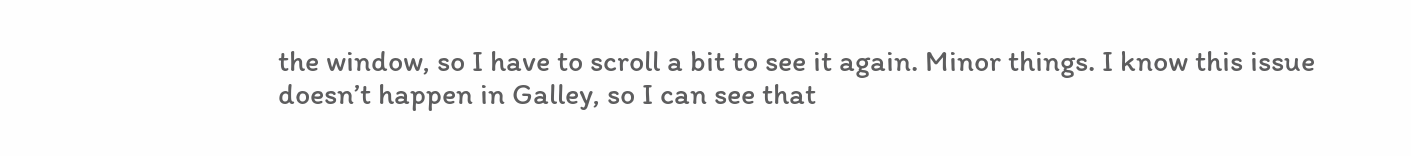the window, so I have to scroll a bit to see it again. Minor things. I know this issue doesn’t happen in Galley, so I can see that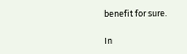benefit for sure.

In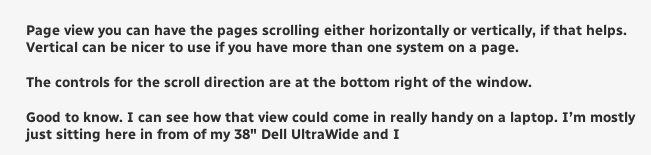Page view you can have the pages scrolling either horizontally or vertically, if that helps. Vertical can be nicer to use if you have more than one system on a page.

The controls for the scroll direction are at the bottom right of the window.

Good to know. I can see how that view could come in really handy on a laptop. I’m mostly just sitting here in from of my 38" Dell UltraWide and I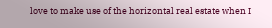love to make use of the horizontal real estate when I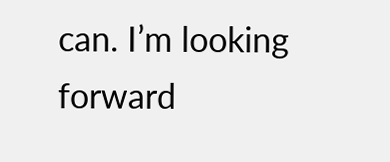can. I’m looking forward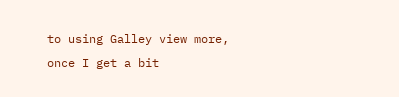to using Galley view more, once I get a bit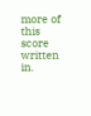more of this score written in.